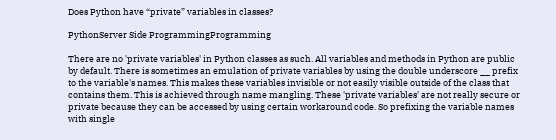Does Python have “private” variables in classes?

PythonServer Side ProgrammingProgramming

There are no 'private variables' in Python classes as such. All variables and methods in Python are public by default. There is sometimes an emulation of private variables by using the double underscore __ prefix to the variable's names. This makes these variables invisible or not easily visible outside of the class that contains them. This is achieved through name mangling. These 'private variables' are not really secure or private because they can be accessed by using certain workaround code. So prefixing the variable names with single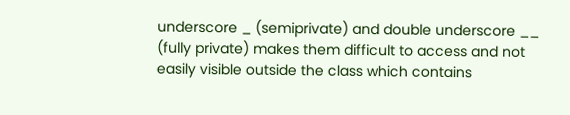underscore _ (semiprivate) and double underscore __ (fully private) makes them difficult to access and not easily visible outside the class which contains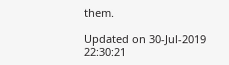them.

Updated on 30-Jul-2019 22:30:21